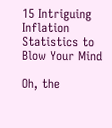15 Intriguing Inflation Statistics to Blow Your Mind

Oh, the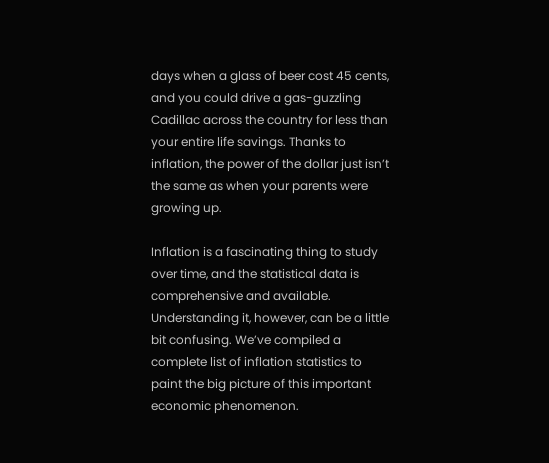days when a glass of beer cost 45 cents, and you could drive a gas-guzzling Cadillac across the country for less than your entire life savings. Thanks to inflation, the power of the dollar just isn’t the same as when your parents were growing up.

Inflation is a fascinating thing to study over time, and the statistical data is comprehensive and available. Understanding it, however, can be a little bit confusing. We’ve compiled a complete list of inflation statistics to paint the big picture of this important economic phenomenon.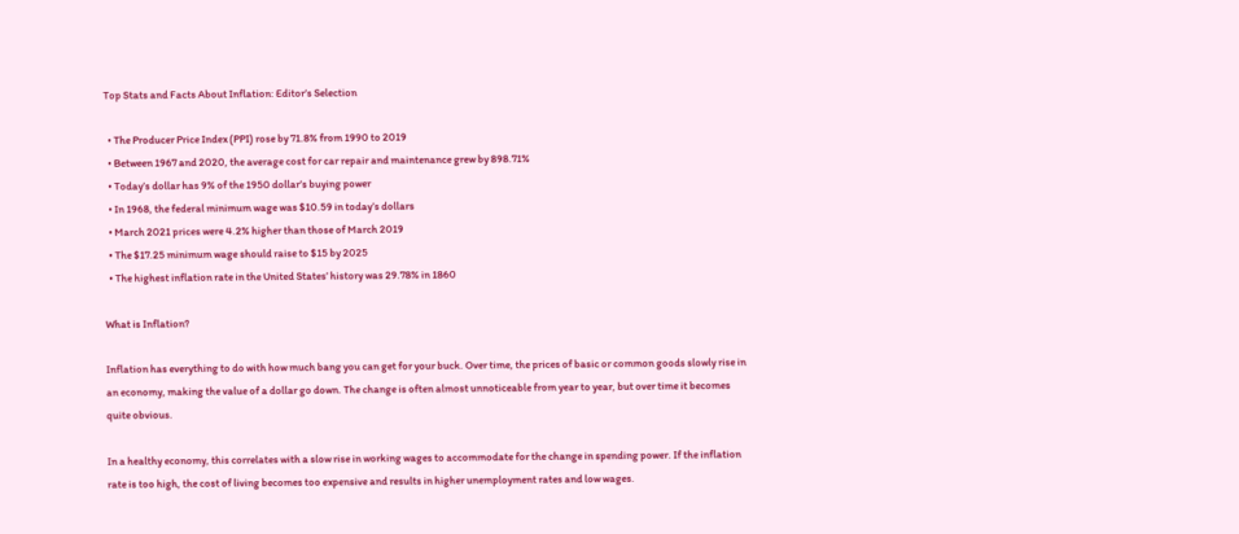Top Stats and Facts About Inflation: Editor’s Selection

  • The Producer Price Index (PPI) rose by 71.8% from 1990 to 2019
  • Between 1967 and 2020, the average cost for car repair and maintenance grew by 898.71%
  • Today’s dollar has 9% of the 1950 dollar’s buying power
  • In 1968, the federal minimum wage was $10.59 in today’s dollars
  • March 2021 prices were 4.2% higher than those of March 2019
  • The $17.25 minimum wage should raise to $15 by 2025
  • The highest inflation rate in the United States’ history was 29.78% in 1860

What is Inflation?

Inflation has everything to do with how much bang you can get for your buck. Over time, the prices of basic or common goods slowly rise in an economy, making the value of a dollar go down. The change is often almost unnoticeable from year to year, but over time it becomes quite obvious.

In a healthy economy, this correlates with a slow rise in working wages to accommodate for the change in spending power. If the inflation rate is too high, the cost of living becomes too expensive and results in higher unemployment rates and low wages.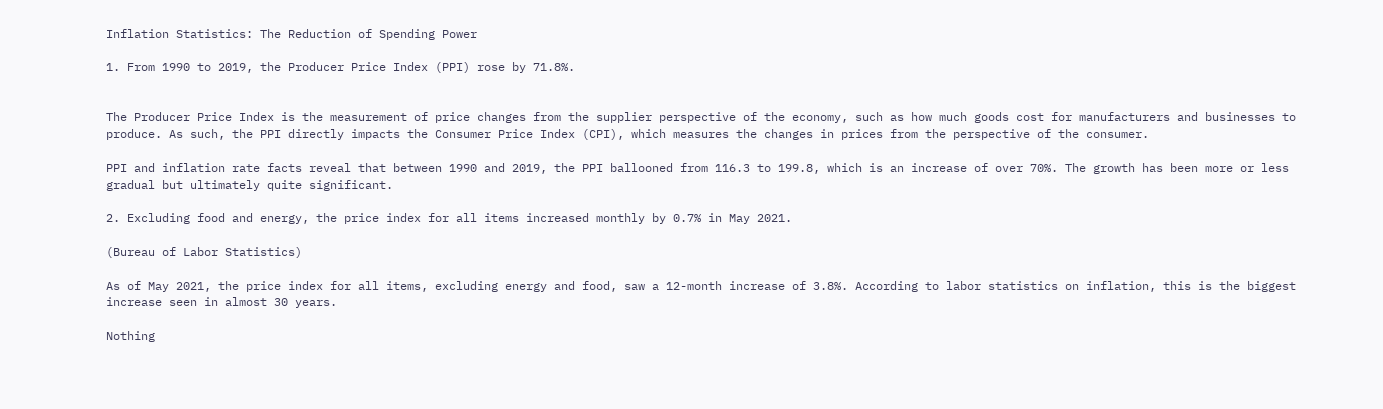Inflation Statistics: The Reduction of Spending Power

1. From 1990 to 2019, the Producer Price Index (PPI) rose by 71.8%.


The Producer Price Index is the measurement of price changes from the supplier perspective of the economy, such as how much goods cost for manufacturers and businesses to produce. As such, the PPI directly impacts the Consumer Price Index (CPI), which measures the changes in prices from the perspective of the consumer.

PPI and inflation rate facts reveal that between 1990 and 2019, the PPI ballooned from 116.3 to 199.8, which is an increase of over 70%. The growth has been more or less gradual but ultimately quite significant.

2. Excluding food and energy, the price index for all items increased monthly by 0.7% in May 2021.

(Bureau of Labor Statistics)

As of May 2021, the price index for all items, excluding energy and food, saw a 12-month increase of 3.8%. According to labor statistics on inflation, this is the biggest increase seen in almost 30 years.

Nothing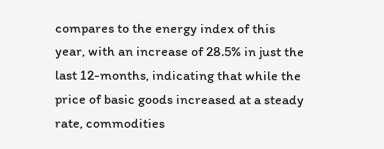compares to the energy index of this year, with an increase of 28.5% in just the last 12-months, indicating that while the price of basic goods increased at a steady rate, commodities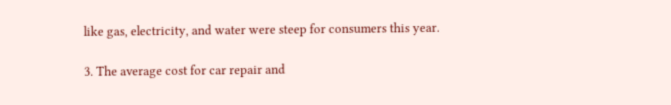like gas, electricity, and water were steep for consumers this year.

3. The average cost for car repair and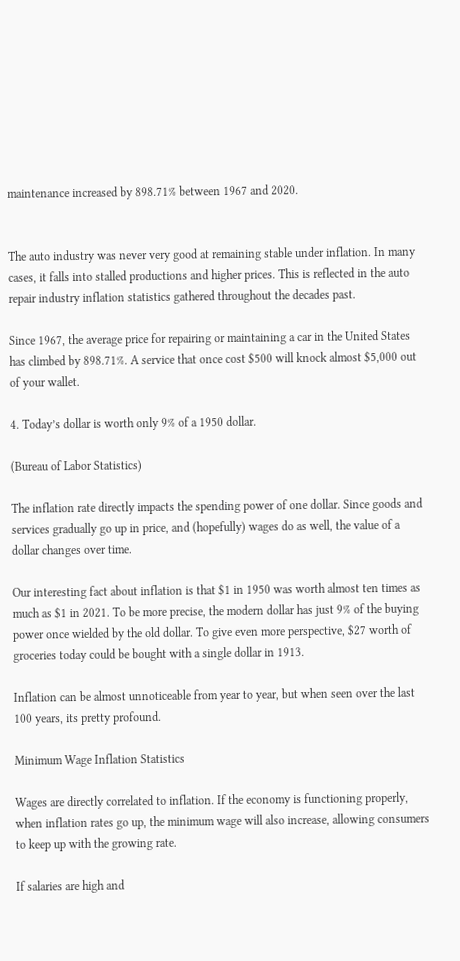maintenance increased by 898.71% between 1967 and 2020.


The auto industry was never very good at remaining stable under inflation. In many cases, it falls into stalled productions and higher prices. This is reflected in the auto repair industry inflation statistics gathered throughout the decades past.

Since 1967, the average price for repairing or maintaining a car in the United States has climbed by 898.71%. A service that once cost $500 will knock almost $5,000 out of your wallet.

4. Today’s dollar is worth only 9% of a 1950 dollar.

(Bureau of Labor Statistics)

The inflation rate directly impacts the spending power of one dollar. Since goods and services gradually go up in price, and (hopefully) wages do as well, the value of a dollar changes over time.

Our interesting fact about inflation is that $1 in 1950 was worth almost ten times as much as $1 in 2021. To be more precise, the modern dollar has just 9% of the buying power once wielded by the old dollar. To give even more perspective, $27 worth of groceries today could be bought with a single dollar in 1913.

Inflation can be almost unnoticeable from year to year, but when seen over the last 100 years, its pretty profound.

Minimum Wage Inflation Statistics

Wages are directly correlated to inflation. If the economy is functioning properly, when inflation rates go up, the minimum wage will also increase, allowing consumers to keep up with the growing rate.

If salaries are high and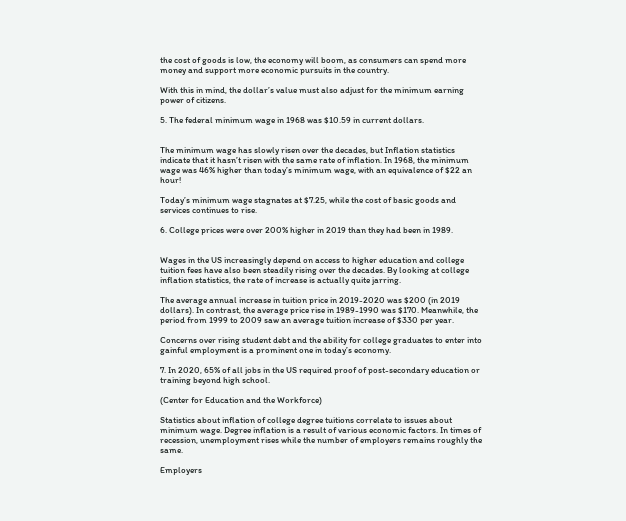the cost of goods is low, the economy will boom, as consumers can spend more money and support more economic pursuits in the country.

With this in mind, the dollar’s value must also adjust for the minimum earning power of citizens.

5. The federal minimum wage in 1968 was $10.59 in current dollars.


The minimum wage has slowly risen over the decades, but Inflation statistics indicate that it hasn’t risen with the same rate of inflation. In 1968, the minimum wage was 46% higher than today’s minimum wage, with an equivalence of $22 an hour!

Today’s minimum wage stagnates at $7.25, while the cost of basic goods and services continues to rise.

6. College prices were over 200% higher in 2019 than they had been in 1989.


Wages in the US increasingly depend on access to higher education and college tuition fees have also been steadily rising over the decades. By looking at college inflation statistics, the rate of increase is actually quite jarring.

The average annual increase in tuition price in 2019-2020 was $200 (in 2019 dollars). In contrast, the average price rise in 1989-1990 was $170. Meanwhile, the period from 1999 to 2009 saw an average tuition increase of $330 per year.

Concerns over rising student debt and the ability for college graduates to enter into gainful employment is a prominent one in today’s economy.

7. In 2020, 65% of all jobs in the US required proof of post-secondary education or training beyond high school.

(Center for Education and the Workforce)

Statistics about inflation of college degree tuitions correlate to issues about minimum wage. Degree inflation is a result of various economic factors. In times of recession, unemployment rises while the number of employers remains roughly the same.

Employers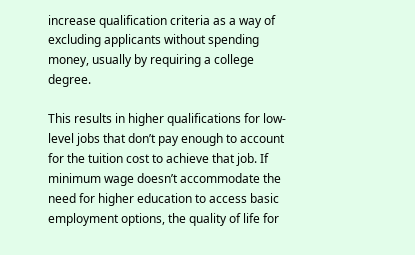increase qualification criteria as a way of excluding applicants without spending money, usually by requiring a college degree.

This results in higher qualifications for low-level jobs that don’t pay enough to account for the tuition cost to achieve that job. If minimum wage doesn’t accommodate the need for higher education to access basic employment options, the quality of life for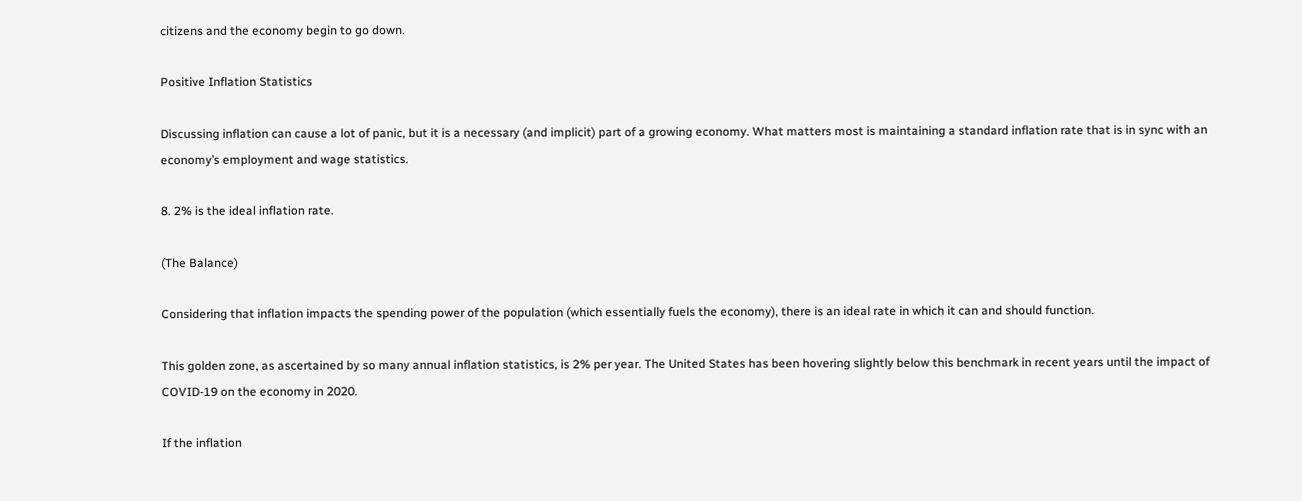citizens and the economy begin to go down.

Positive Inflation Statistics

Discussing inflation can cause a lot of panic, but it is a necessary (and implicit) part of a growing economy. What matters most is maintaining a standard inflation rate that is in sync with an economy’s employment and wage statistics.

8. 2% is the ideal inflation rate.

(The Balance)

Considering that inflation impacts the spending power of the population (which essentially fuels the economy), there is an ideal rate in which it can and should function.

This golden zone, as ascertained by so many annual inflation statistics, is 2% per year. The United States has been hovering slightly below this benchmark in recent years until the impact of COVID-19 on the economy in 2020.

If the inflation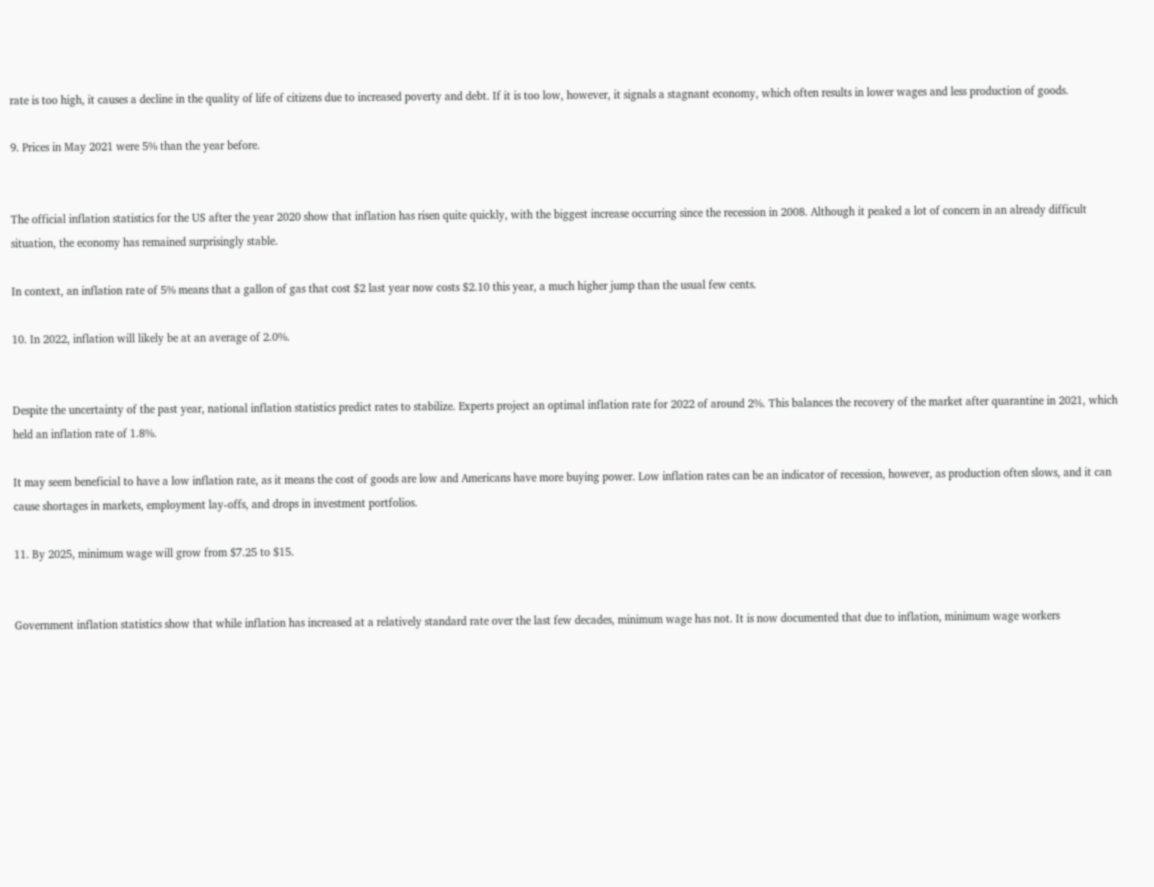rate is too high, it causes a decline in the quality of life of citizens due to increased poverty and debt. If it is too low, however, it signals a stagnant economy, which often results in lower wages and less production of goods.

9. Prices in May 2021 were 5% than the year before.


The official inflation statistics for the US after the year 2020 show that inflation has risen quite quickly, with the biggest increase occurring since the recession in 2008. Although it peaked a lot of concern in an already difficult situation, the economy has remained surprisingly stable.

In context, an inflation rate of 5% means that a gallon of gas that cost $2 last year now costs $2.10 this year, a much higher jump than the usual few cents.

10. In 2022, inflation will likely be at an average of 2.0%.


Despite the uncertainty of the past year, national inflation statistics predict rates to stabilize. Experts project an optimal inflation rate for 2022 of around 2%. This balances the recovery of the market after quarantine in 2021, which held an inflation rate of 1.8%.

It may seem beneficial to have a low inflation rate, as it means the cost of goods are low and Americans have more buying power. Low inflation rates can be an indicator of recession, however, as production often slows, and it can cause shortages in markets, employment lay-offs, and drops in investment portfolios.

11. By 2025, minimum wage will grow from $7.25 to $15.


Government inflation statistics show that while inflation has increased at a relatively standard rate over the last few decades, minimum wage has not. It is now documented that due to inflation, minimum wage workers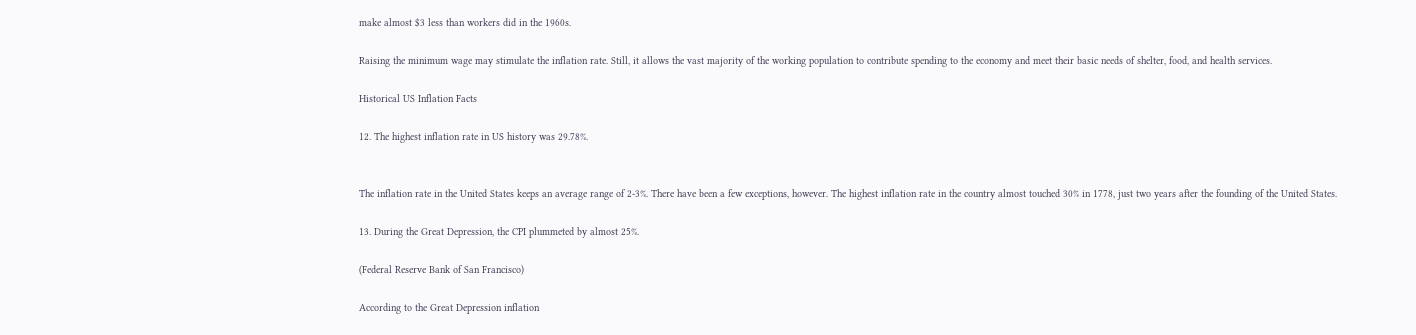make almost $3 less than workers did in the 1960s.

Raising the minimum wage may stimulate the inflation rate. Still, it allows the vast majority of the working population to contribute spending to the economy and meet their basic needs of shelter, food, and health services.

Historical US Inflation Facts

12. The highest inflation rate in US history was 29.78%.


The inflation rate in the United States keeps an average range of 2-3%. There have been a few exceptions, however. The highest inflation rate in the country almost touched 30% in 1778, just two years after the founding of the United States.

13. During the Great Depression, the CPI plummeted by almost 25%.

(Federal Reserve Bank of San Francisco)

According to the Great Depression inflation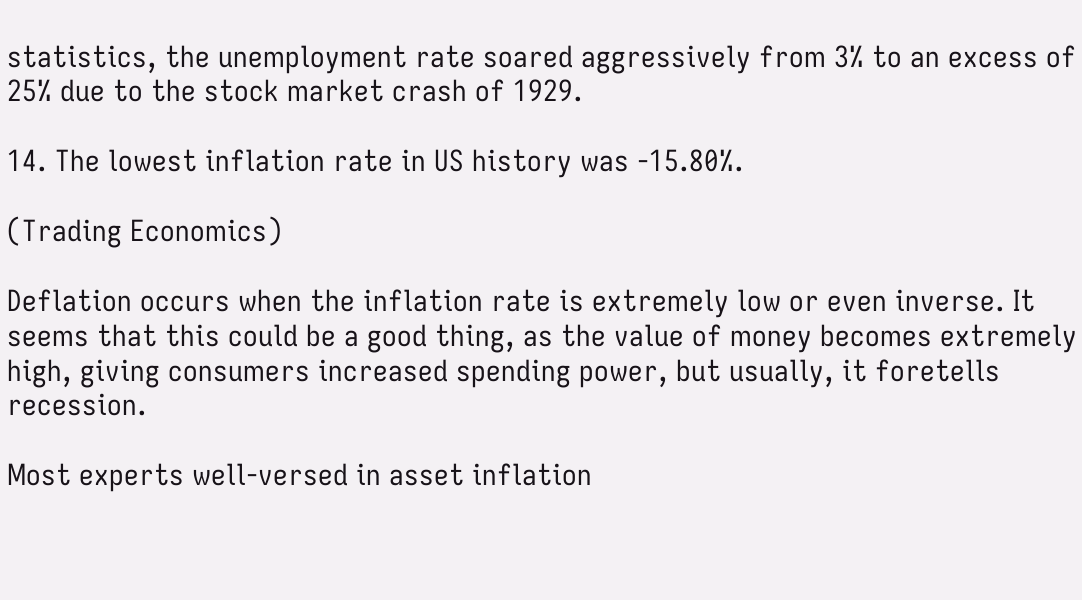statistics, the unemployment rate soared aggressively from 3% to an excess of 25% due to the stock market crash of 1929.

14. The lowest inflation rate in US history was -15.80%.

(Trading Economics)

Deflation occurs when the inflation rate is extremely low or even inverse. It seems that this could be a good thing, as the value of money becomes extremely high, giving consumers increased spending power, but usually, it foretells recession.

Most experts well-versed in asset inflation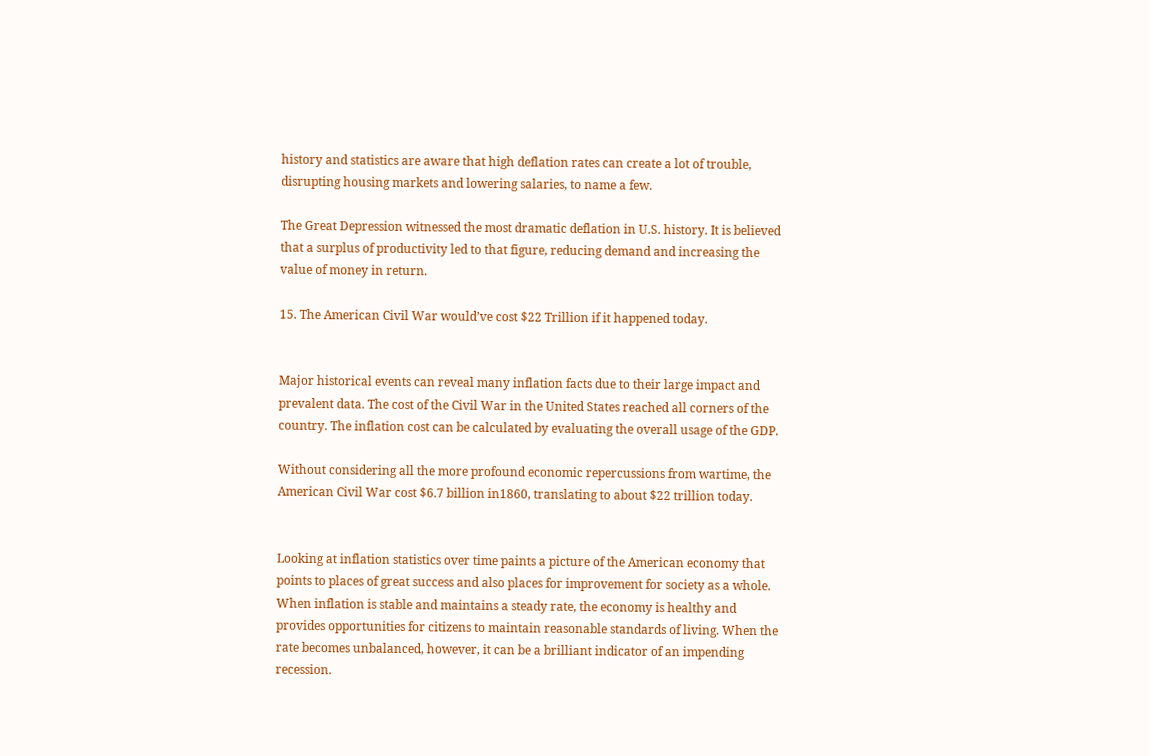history and statistics are aware that high deflation rates can create a lot of trouble, disrupting housing markets and lowering salaries, to name a few.

The Great Depression witnessed the most dramatic deflation in U.S. history. It is believed that a surplus of productivity led to that figure, reducing demand and increasing the value of money in return.

15. The American Civil War would’ve cost $22 Trillion if it happened today.


Major historical events can reveal many inflation facts due to their large impact and prevalent data. The cost of the Civil War in the United States reached all corners of the country. The inflation cost can be calculated by evaluating the overall usage of the GDP.

Without considering all the more profound economic repercussions from wartime, the American Civil War cost $6.7 billion in1860, translating to about $22 trillion today.


Looking at inflation statistics over time paints a picture of the American economy that points to places of great success and also places for improvement for society as a whole. When inflation is stable and maintains a steady rate, the economy is healthy and provides opportunities for citizens to maintain reasonable standards of living. When the rate becomes unbalanced, however, it can be a brilliant indicator of an impending recession.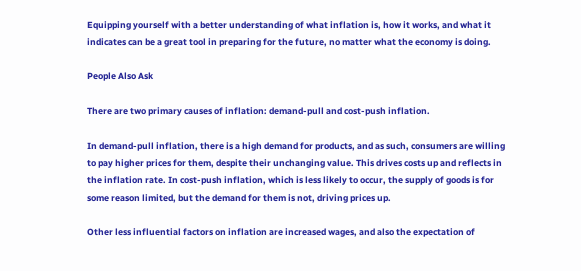Equipping yourself with a better understanding of what inflation is, how it works, and what it indicates can be a great tool in preparing for the future, no matter what the economy is doing.

People Also Ask

There are two primary causes of inflation: demand-pull and cost-push inflation.

In demand-pull inflation, there is a high demand for products, and as such, consumers are willing to pay higher prices for them, despite their unchanging value. This drives costs up and reflects in the inflation rate. In cost-push inflation, which is less likely to occur, the supply of goods is for some reason limited, but the demand for them is not, driving prices up.

Other less influential factors on inflation are increased wages, and also the expectation of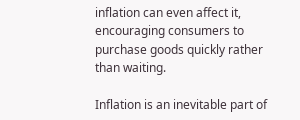inflation can even affect it, encouraging consumers to purchase goods quickly rather than waiting.

Inflation is an inevitable part of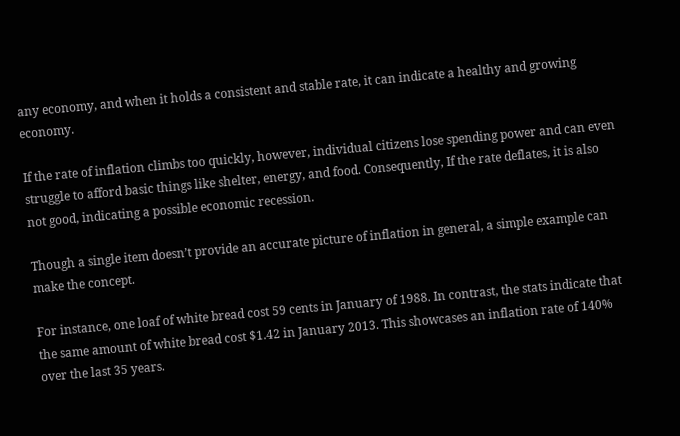any economy, and when it holds a consistent and stable rate, it can indicate a healthy and growing economy.

If the rate of inflation climbs too quickly, however, individual citizens lose spending power and can even struggle to afford basic things like shelter, energy, and food. Consequently, If the rate deflates, it is also not good, indicating a possible economic recession.

Though a single item doesn’t provide an accurate picture of inflation in general, a simple example can make the concept.

For instance, one loaf of white bread cost 59 cents in January of 1988. In contrast, the stats indicate that the same amount of white bread cost $1.42 in January 2013. This showcases an inflation rate of 140% over the last 35 years.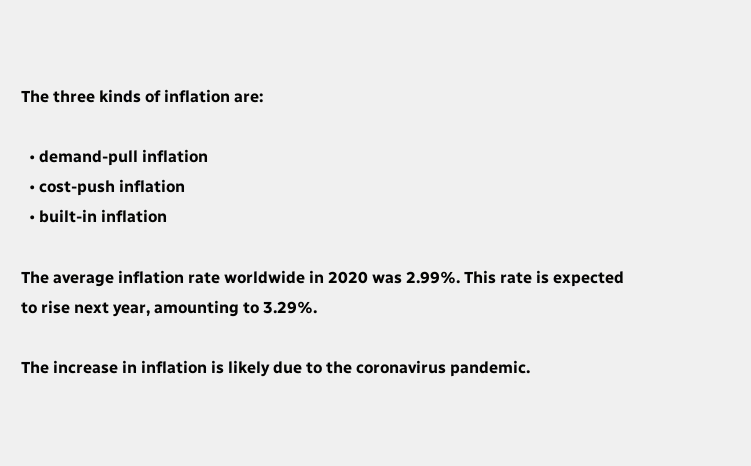The three kinds of inflation are:

  • demand-pull inflation
  • cost-push inflation
  • built-in inflation

The average inflation rate worldwide in 2020 was 2.99%. This rate is expected to rise next year, amounting to 3.29%.

The increase in inflation is likely due to the coronavirus pandemic.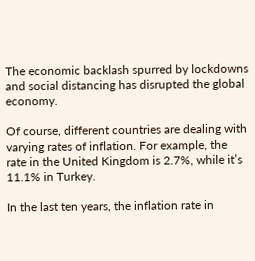The economic backlash spurred by lockdowns and social distancing has disrupted the global economy.

Of course, different countries are dealing with varying rates of inflation. For example, the rate in the United Kingdom is 2.7%, while it’s 11.1% in Turkey.

In the last ten years, the inflation rate in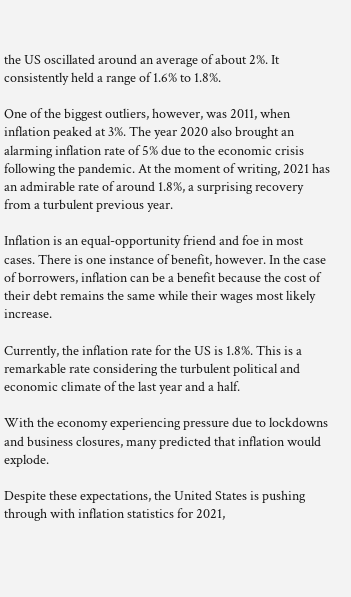the US oscillated around an average of about 2%. It consistently held a range of 1.6% to 1.8%.

One of the biggest outliers, however, was 2011, when inflation peaked at 3%. The year 2020 also brought an alarming inflation rate of 5% due to the economic crisis following the pandemic. At the moment of writing, 2021 has an admirable rate of around 1.8%, a surprising recovery from a turbulent previous year.

Inflation is an equal-opportunity friend and foe in most cases. There is one instance of benefit, however. In the case of borrowers, inflation can be a benefit because the cost of their debt remains the same while their wages most likely increase.

Currently, the inflation rate for the US is 1.8%. This is a remarkable rate considering the turbulent political and economic climate of the last year and a half.

With the economy experiencing pressure due to lockdowns and business closures, many predicted that inflation would explode.

Despite these expectations, the United States is pushing through with inflation statistics for 2021,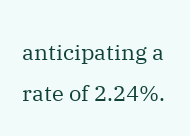anticipating a rate of 2.24%.